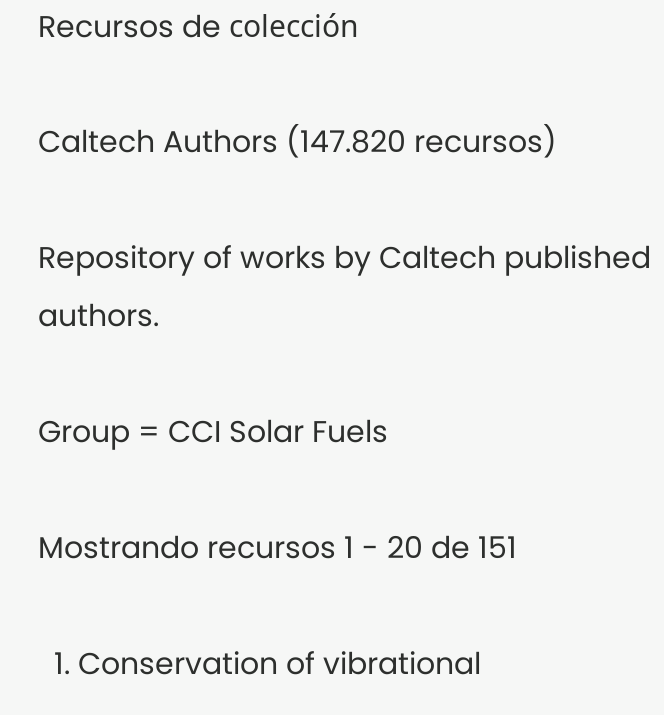Recursos de colección

Caltech Authors (147.820 recursos)

Repository of works by Caltech published authors.

Group = CCI Solar Fuels

Mostrando recursos 1 - 20 de 151

  1. Conservation of vibrational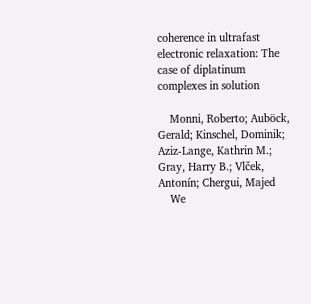coherence in ultrafast electronic relaxation: The case of diplatinum complexes in solution

    Monni, Roberto; Auböck, Gerald; Kinschel, Dominik; Aziz-Lange, Kathrin M.; Gray, Harry B.; Vlček, Antonín; Chergui, Majed
    We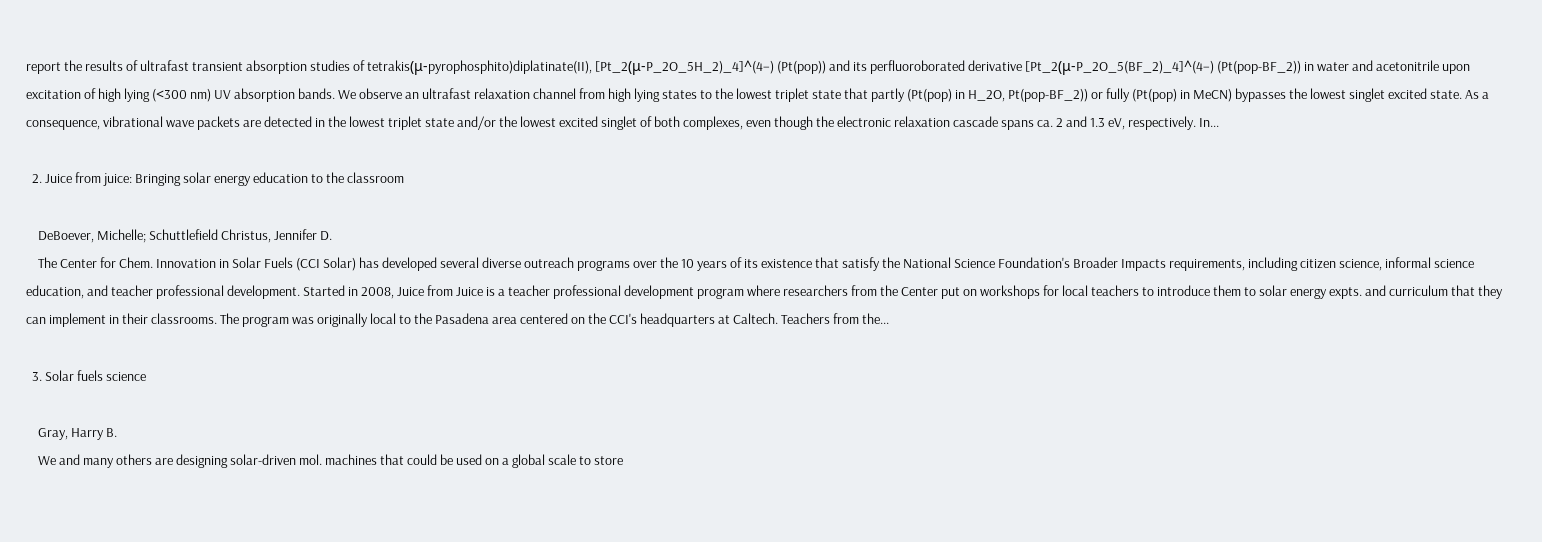report the results of ultrafast transient absorption studies of tetrakis(μ-pyrophosphito)diplatinate(II), [Pt_2(μ-P_2O_5H_2)_4]^(4−) (Pt(pop)) and its perfluoroborated derivative [Pt_2(μ-P_2O_5(BF_2)_4]^(4−) (Pt(pop-BF_2)) in water and acetonitrile upon excitation of high lying (<300 nm) UV absorption bands. We observe an ultrafast relaxation channel from high lying states to the lowest triplet state that partly (Pt(pop) in H_2O, Pt(pop-BF_2)) or fully (Pt(pop) in MeCN) bypasses the lowest singlet excited state. As a consequence, vibrational wave packets are detected in the lowest triplet state and/or the lowest excited singlet of both complexes, even though the electronic relaxation cascade spans ca. 2 and 1.3 eV, respectively. In...

  2. Juice from juice: Bringing solar energy education to the classroom

    DeBoever, Michelle; Schuttlefield Christus, Jennifer D.
    The Center for Chem. Innovation in Solar Fuels (CCI Solar) has developed several diverse outreach programs over the 10 years of its existence that satisfy the National Science Foundation's Broader Impacts requirements, including citizen science, informal science education, and teacher professional development. Started in 2008, Juice from Juice is a teacher professional development program where researchers from the Center put on workshops for local teachers to introduce them to solar energy expts. and curriculum that they can implement in their classrooms. The program was originally local to the Pasadena area centered on the CCI's headquarters at Caltech. Teachers from the...

  3. Solar fuels science

    Gray, Harry B.
    We and many others are designing solar-driven mol. machines that could be used on a global scale to store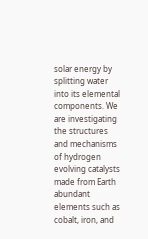solar energy by splitting water into its elemental components. We are investigating the structures and mechanisms of hydrogen evolving catalysts made from Earth abundant elements such as cobalt, iron, and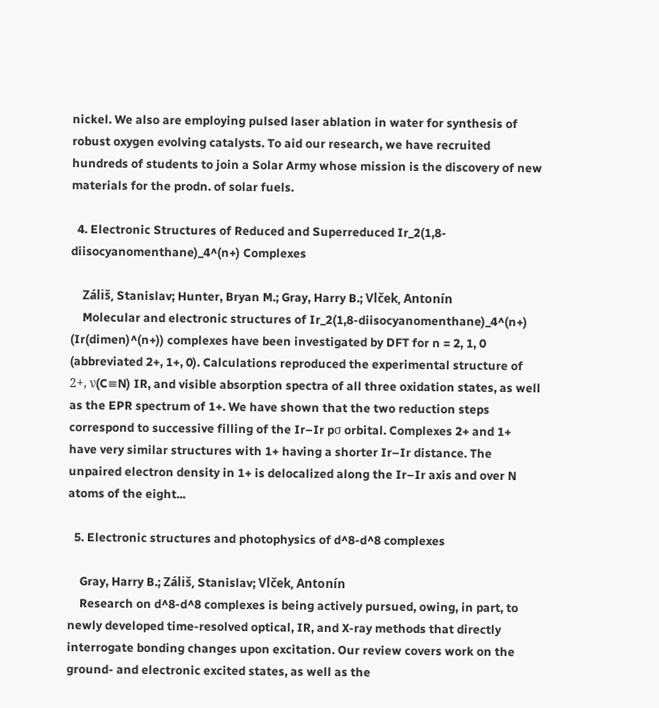nickel. We also are employing pulsed laser ablation in water for synthesis of robust oxygen evolving catalysts. To aid our research, we have recruited hundreds of students to join a Solar Army whose mission is the discovery of new materials for the prodn. of solar fuels.

  4. Electronic Structures of Reduced and Superreduced Ir_2(1,8-diisocyanomenthane)_4^(n+) Complexes

    Záliš, Stanislav; Hunter, Bryan M.; Gray, Harry B.; Vlček, Antonín
    Molecular and electronic structures of Ir_2(1,8-diisocyanomenthane)_4^(n+) (Ir(dimen)^(n+)) complexes have been investigated by DFT for n = 2, 1, 0 (abbreviated 2+, 1+, 0). Calculations reproduced the experimental structure of 2+, ν(C≡N) IR, and visible absorption spectra of all three oxidation states, as well as the EPR spectrum of 1+. We have shown that the two reduction steps correspond to successive filling of the Ir–Ir pσ orbital. Complexes 2+ and 1+ have very similar structures with 1+ having a shorter Ir–Ir distance. The unpaired electron density in 1+ is delocalized along the Ir–Ir axis and over N atoms of the eight...

  5. Electronic structures and photophysics of d^8-d^8 complexes

    Gray, Harry B.; Záliš, Stanislav; Vlček, Antonín
    Research on d^8-d^8 complexes is being actively pursued, owing, in part, to newly developed time-resolved optical, IR, and X-ray methods that directly interrogate bonding changes upon excitation. Our review covers work on the ground- and electronic excited states, as well as the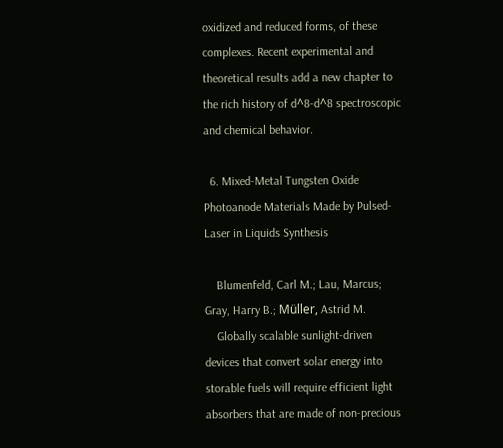oxidized and reduced forms, of these complexes. Recent experimental and theoretical results add a new chapter to the rich history of d^8-d^8 spectroscopic and chemical behavior.

  6. Mixed-Metal Tungsten Oxide Photoanode Materials Made by Pulsed-Laser in Liquids Synthesis

    Blumenfeld, Carl M.; Lau, Marcus; Gray, Harry B.; Müller, Astrid M.
    Globally scalable sunlight-driven devices that convert solar energy into storable fuels will require efficient light absorbers that are made of non-precious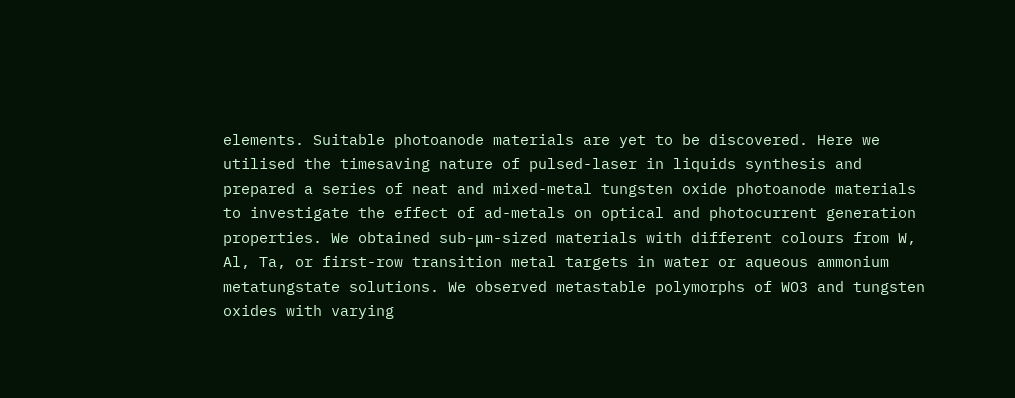elements. Suitable photoanode materials are yet to be discovered. Here we utilised the timesaving nature of pulsed-laser in liquids synthesis and prepared a series of neat and mixed-metal tungsten oxide photoanode materials to investigate the effect of ad-metals on optical and photocurrent generation properties. We obtained sub-μm-sized materials with different colours from W, Al, Ta, or first-row transition metal targets in water or aqueous ammonium metatungstate solutions. We observed metastable polymorphs of WO3 and tungsten oxides with varying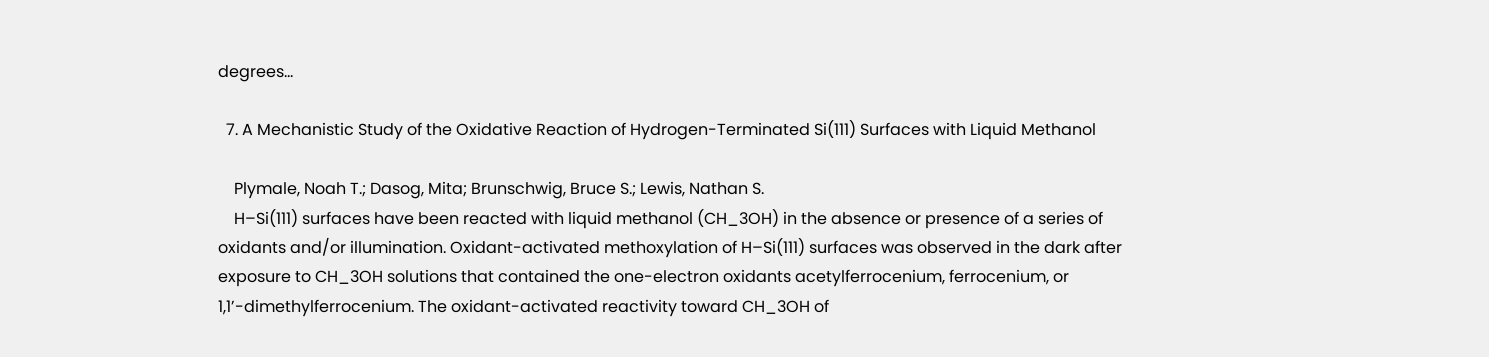degrees...

  7. A Mechanistic Study of the Oxidative Reaction of Hydrogen-Terminated Si(111) Surfaces with Liquid Methanol

    Plymale, Noah T.; Dasog, Mita; Brunschwig, Bruce S.; Lewis, Nathan S.
    H–Si(111) surfaces have been reacted with liquid methanol (CH_3OH) in the absence or presence of a series of oxidants and/or illumination. Oxidant-activated methoxylation of H–Si(111) surfaces was observed in the dark after exposure to CH_3OH solutions that contained the one-electron oxidants acetylferrocenium, ferrocenium, or 1,1’-dimethylferrocenium. The oxidant-activated reactivity toward CH_3OH of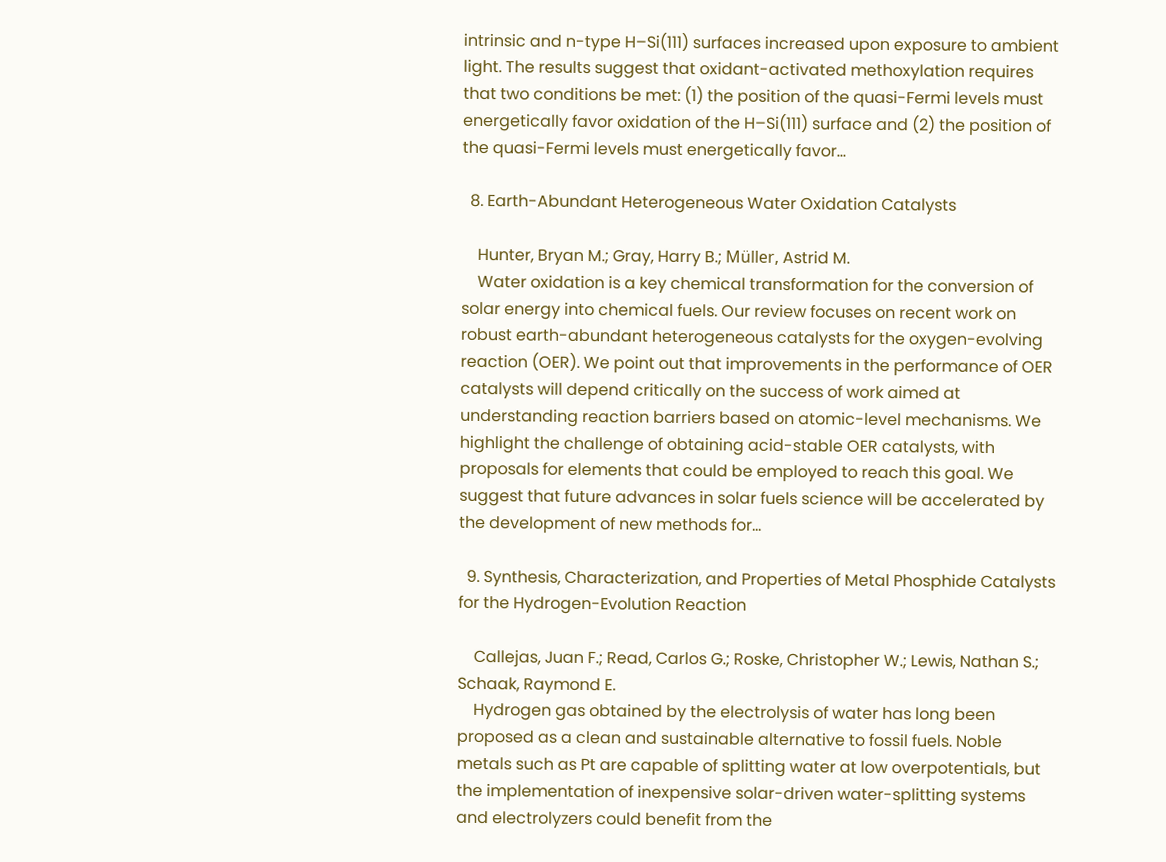intrinsic and n-type H–Si(111) surfaces increased upon exposure to ambient light. The results suggest that oxidant-activated methoxylation requires that two conditions be met: (1) the position of the quasi-Fermi levels must energetically favor oxidation of the H–Si(111) surface and (2) the position of the quasi-Fermi levels must energetically favor...

  8. Earth-Abundant Heterogeneous Water Oxidation Catalysts

    Hunter, Bryan M.; Gray, Harry B.; Müller, Astrid M.
    Water oxidation is a key chemical transformation for the conversion of solar energy into chemical fuels. Our review focuses on recent work on robust earth-abundant heterogeneous catalysts for the oxygen-evolving reaction (OER). We point out that improvements in the performance of OER catalysts will depend critically on the success of work aimed at understanding reaction barriers based on atomic-level mechanisms. We highlight the challenge of obtaining acid-stable OER catalysts, with proposals for elements that could be employed to reach this goal. We suggest that future advances in solar fuels science will be accelerated by the development of new methods for...

  9. Synthesis, Characterization, and Properties of Metal Phosphide Catalysts for the Hydrogen-Evolution Reaction

    Callejas, Juan F.; Read, Carlos G.; Roske, Christopher W.; Lewis, Nathan S.; Schaak, Raymond E.
    Hydrogen gas obtained by the electrolysis of water has long been proposed as a clean and sustainable alternative to fossil fuels. Noble metals such as Pt are capable of splitting water at low overpotentials, but the implementation of inexpensive solar-driven water-splitting systems and electrolyzers could benefit from the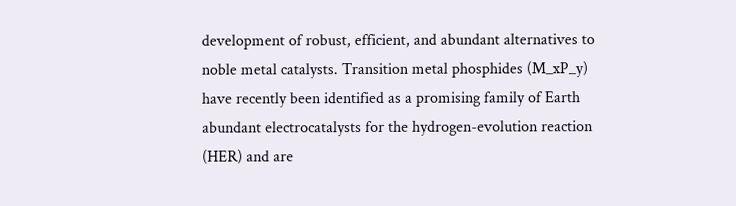development of robust, efficient, and abundant alternatives to noble metal catalysts. Transition metal phosphides (M_xP_y) have recently been identified as a promising family of Earth abundant electrocatalysts for the hydrogen-evolution reaction (HER) and are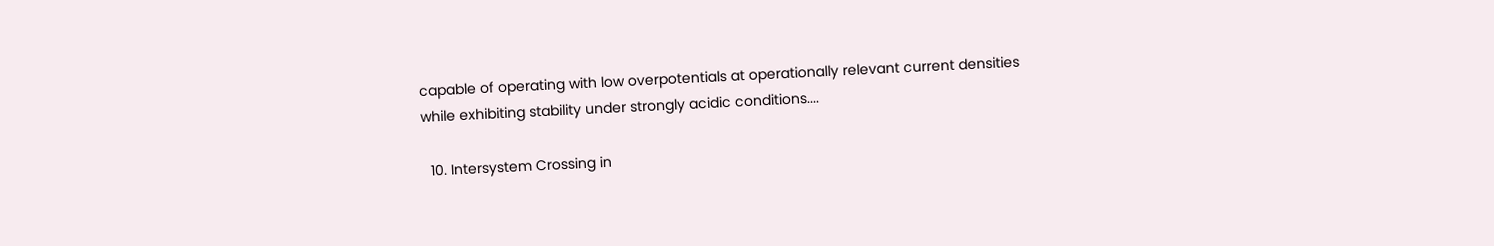capable of operating with low overpotentials at operationally relevant current densities while exhibiting stability under strongly acidic conditions....

  10. Intersystem Crossing in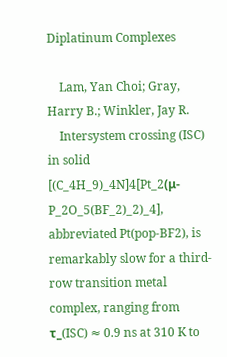Diplatinum Complexes

    Lam, Yan Choi; Gray, Harry B.; Winkler, Jay R.
    Intersystem crossing (ISC) in solid [(C_4H_9)_4N]4[Pt_2(μ-P_2O_5(BF_2)_2)_4], abbreviated Pt(pop-BF2), is remarkably slow for a third-row transition metal complex, ranging from τ_(ISC) ≈ 0.9 ns at 310 K to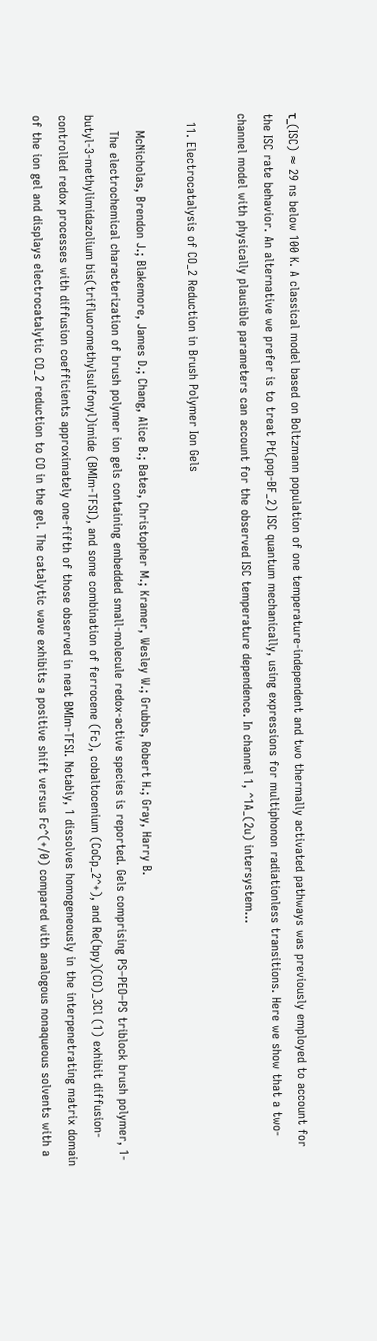τ_(ISC) ≈ 29 ns below 100 K. A classical model based on Boltzmann population of one temperature-independent and two thermally activated pathways was previously employed to account for the ISC rate behavior. An alternative we prefer is to treat Pt(pop-BF_2) ISC quantum mechanically, using expressions for multiphonon radiationless transitions. Here we show that a two-channel model with physically plausible parameters can account for the observed ISC temperature dependence. In channel 1, ^1A_(2u) intersystem...

  11. Electrocatalysis of CO_2 Reduction in Brush Polymer Ion Gels

    McNicholas, Brendon J.; Blakemore, James D.; Chang, Alice B.; Bates, Christopher M.; Kramer, Wesley W.; Grubbs, Robert H.; Gray, Harry B.
    The electrochemical characterization of brush polymer ion gels containing embedded small-molecule redox-active species is reported. Gels comprising PS–PEO–PS triblock brush polymer, 1-butyl-3-methylimidazolium bis(trifluoromethylsulfonyl)imide (BMIm-TFSI), and some combination of ferrocene (Fc), cobaltocenium (CoCp_2^+), and Re(bpy)(CO)_3Cl (1) exhibit diffusion-controlled redox processes with diffusion coefficients approximately one-fifth of those observed in neat BMIm-TFSI. Notably, 1 dissolves homogeneously in the interpenetrating matrix domain of the ion gel and displays electrocatalytic CO_2 reduction to CO in the gel. The catalytic wave exhibits a positive shift versus Fc^(+/0) compared with analogous nonaqueous solvents with a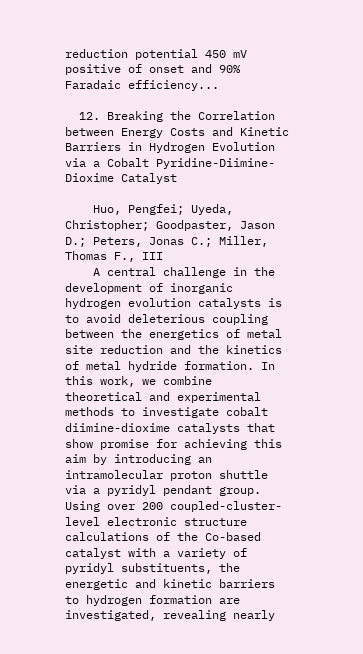reduction potential 450 mV positive of onset and 90% Faradaic efficiency...

  12. Breaking the Correlation between Energy Costs and Kinetic Barriers in Hydrogen Evolution via a Cobalt Pyridine-Diimine-Dioxime Catalyst

    Huo, Pengfei; Uyeda, Christopher; Goodpaster, Jason D.; Peters, Jonas C.; Miller, Thomas F., III
    A central challenge in the development of inorganic hydrogen evolution catalysts is to avoid deleterious coupling between the energetics of metal site reduction and the kinetics of metal hydride formation. In this work, we combine theoretical and experimental methods to investigate cobalt diimine-dioxime catalysts that show promise for achieving this aim by introducing an intramolecular proton shuttle via a pyridyl pendant group. Using over 200 coupled-cluster-level electronic structure calculations of the Co-based catalyst with a variety of pyridyl substituents, the energetic and kinetic barriers to hydrogen formation are investigated, revealing nearly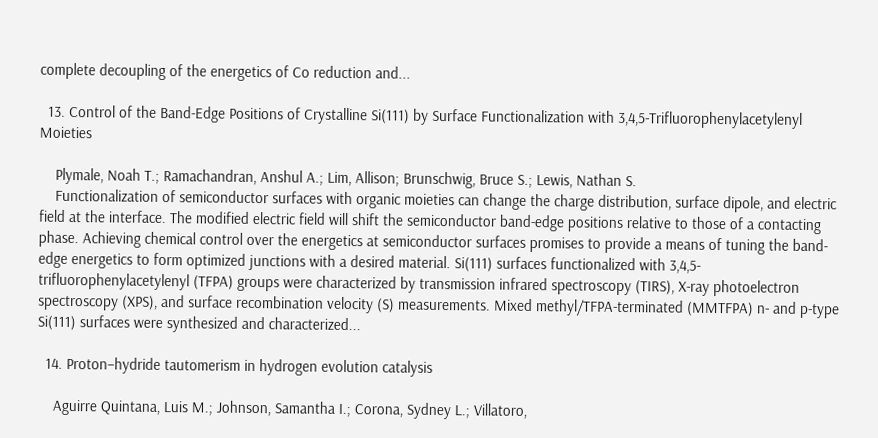complete decoupling of the energetics of Co reduction and...

  13. Control of the Band-Edge Positions of Crystalline Si(111) by Surface Functionalization with 3,4,5-Trifluorophenylacetylenyl Moieties

    Plymale, Noah T.; Ramachandran, Anshul A.; Lim, Allison; Brunschwig, Bruce S.; Lewis, Nathan S.
    Functionalization of semiconductor surfaces with organic moieties can change the charge distribution, surface dipole, and electric field at the interface. The modified electric field will shift the semiconductor band-edge positions relative to those of a contacting phase. Achieving chemical control over the energetics at semiconductor surfaces promises to provide a means of tuning the band-edge energetics to form optimized junctions with a desired material. Si(111) surfaces functionalized with 3,4,5-trifluorophenylacetylenyl (TFPA) groups were characterized by transmission infrared spectroscopy (TIRS), X-ray photoelectron spectroscopy (XPS), and surface recombination velocity (S) measurements. Mixed methyl/TFPA-terminated (MMTFPA) n- and p-type Si(111) surfaces were synthesized and characterized...

  14. Proton–hydride tautomerism in hydrogen evolution catalysis

    Aguirre Quintana, Luis M.; Johnson, Samantha I.; Corona, Sydney L.; Villatoro,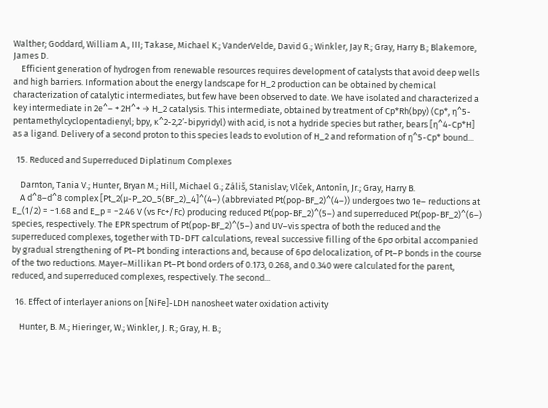Walther; Goddard, William A., III; Takase, Michael K.; VanderVelde, David G.; Winkler, Jay R.; Gray, Harry B.; Blakemore, James D.
    Efficient generation of hydrogen from renewable resources requires development of catalysts that avoid deep wells and high barriers. Information about the energy landscape for H_2 production can be obtained by chemical characterization of catalytic intermediates, but few have been observed to date. We have isolated and characterized a key intermediate in 2e^– + 2H^+ → H_2 catalysis. This intermediate, obtained by treatment of Cp*Rh(bpy) (Cp*, η^5-pentamethylcyclopentadienyl; bpy, κ^2-2,2′-bipyridyl) with acid, is not a hydride species but rather, bears [η^4-Cp*H] as a ligand. Delivery of a second proton to this species leads to evolution of H_2 and reformation of η^5-Cp* bound...

  15. Reduced and Superreduced Diplatinum Complexes

    Darnton, Tania V.; Hunter, Bryan M.; Hill, Michael G.; Záliš, Stanislav; Vlček, Antonín, Jr.; Gray, Harry B.
    A d^8–d^8 complex [Pt_2(μ-P_2O_5(BF_2)_4]^(4–) (abbreviated Pt(pop-BF_2)^(4–)) undergoes two 1e– reductions at E_(1/2) = −1.68 and E_p = −2.46 V (vs Fc+/Fc) producing reduced Pt(pop-BF_2)^(5–) and superreduced Pt(pop-BF_2)^(6–) species, respectively. The EPR spectrum of Pt(pop-BF_2)^(5–) and UV–vis spectra of both the reduced and the superreduced complexes, together with TD-DFT calculations, reveal successive filling of the 6pσ orbital accompanied by gradual strengthening of Pt–Pt bonding interactions and, because of 6pσ delocalization, of Pt–P bonds in the course of the two reductions. Mayer–Millikan Pt–Pt bond orders of 0.173, 0.268, and 0.340 were calculated for the parent, reduced, and superreduced complexes, respectively. The second...

  16. Effect of interlayer anions on [NiFe]-LDH nanosheet water oxidation activity

    Hunter, B. M.; Hieringer, W.; Winkler, J. R.; Gray, H. B.;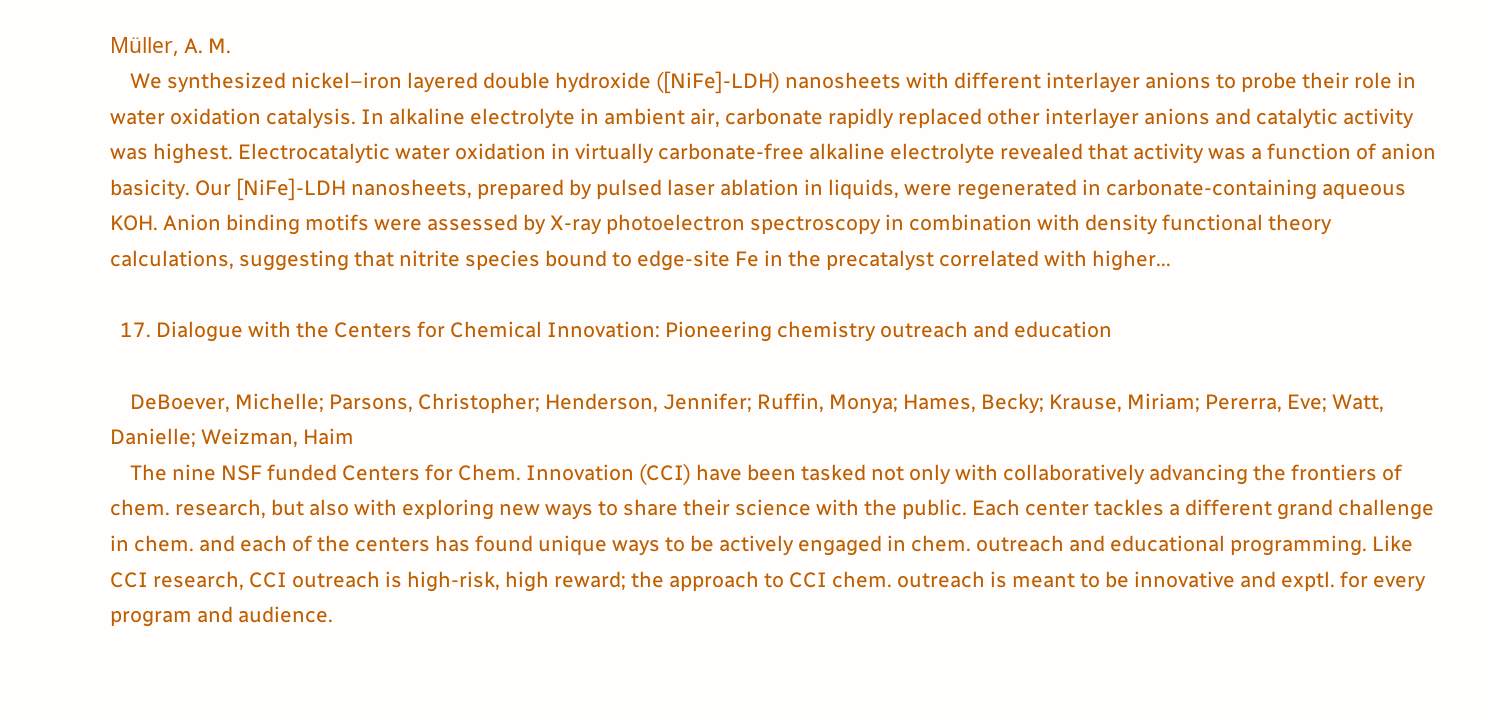Müller, A. M.
    We synthesized nickel–iron layered double hydroxide ([NiFe]-LDH) nanosheets with different interlayer anions to probe their role in water oxidation catalysis. In alkaline electrolyte in ambient air, carbonate rapidly replaced other interlayer anions and catalytic activity was highest. Electrocatalytic water oxidation in virtually carbonate-free alkaline electrolyte revealed that activity was a function of anion basicity. Our [NiFe]-LDH nanosheets, prepared by pulsed laser ablation in liquids, were regenerated in carbonate-containing aqueous KOH. Anion binding motifs were assessed by X-ray photoelectron spectroscopy in combination with density functional theory calculations, suggesting that nitrite species bound to edge-site Fe in the precatalyst correlated with higher...

  17. Dialogue with the Centers for Chemical Innovation: Pioneering chemistry outreach and education

    DeBoever, Michelle; Parsons, Christopher; Henderson, Jennifer; Ruffin, Monya; Hames, Becky; Krause, Miriam; Pererra, Eve; Watt, Danielle; Weizman, Haim
    The nine NSF funded Centers for Chem. Innovation (CCI) have been tasked not only with collaboratively advancing the frontiers of chem. research, but also with exploring new ways to share their science with the public. Each center tackles a different grand challenge in chem. and each of the centers has found unique ways to be actively engaged in chem. outreach and educational programming. Like CCI research, CCI outreach is high-risk, high reward; the approach to CCI chem. outreach is meant to be innovative and exptl. for every program and audience.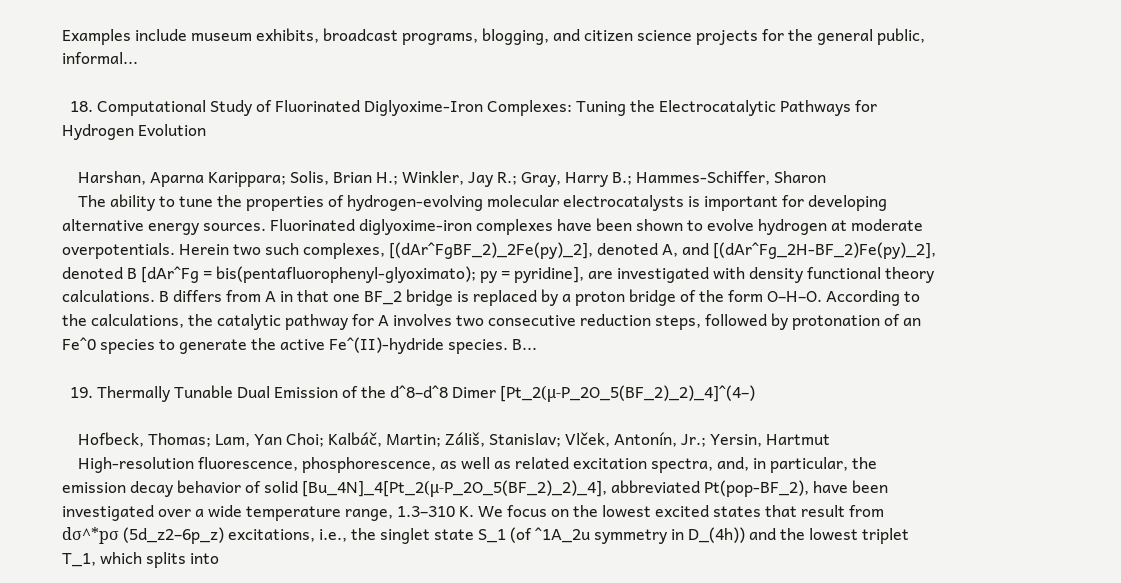Examples include museum exhibits, broadcast programs, blogging, and citizen science projects for the general public, informal...

  18. Computational Study of Fluorinated Diglyoxime-Iron Complexes: Tuning the Electrocatalytic Pathways for Hydrogen Evolution

    Harshan, Aparna Karippara; Solis, Brian H.; Winkler, Jay R.; Gray, Harry B.; Hammes-Schiffer, Sharon
    The ability to tune the properties of hydrogen-evolving molecular electrocatalysts is important for developing alternative energy sources. Fluorinated diglyoxime-iron complexes have been shown to evolve hydrogen at moderate overpotentials. Herein two such complexes, [(dAr^FgBF_2)_2Fe(py)_2], denoted A, and [(dAr^Fg_2H-BF_2)Fe(py)_2], denoted B [dAr^Fg = bis(pentafluorophenyl-glyoximato); py = pyridine], are investigated with density functional theory calculations. B differs from A in that one BF_2 bridge is replaced by a proton bridge of the form O–H–O. According to the calculations, the catalytic pathway for A involves two consecutive reduction steps, followed by protonation of an Fe^0 species to generate the active Fe^(II)-hydride species. B...

  19. Thermally Tunable Dual Emission of the d^8–d^8 Dimer [Pt_2(μ-P_2O_5(BF_2)_2)_4]^(4–)

    Hofbeck, Thomas; Lam, Yan Choi; Kalbáč, Martin; Záliš, Stanislav; Vlček, Antonín, Jr.; Yersin, Hartmut
    High-resolution fluorescence, phosphorescence, as well as related excitation spectra, and, in particular, the emission decay behavior of solid [Bu_4N]_4[Pt_2(μ-P_2O_5(BF_2)_2)_4], abbreviated Pt(pop-BF_2), have been investigated over a wide temperature range, 1.3–310 K. We focus on the lowest excited states that result from dσ^*pσ (5d_z2–6p_z) excitations, i.e., the singlet state S_1 (of ^1A_2u symmetry in D_(4h)) and the lowest triplet T_1, which splits into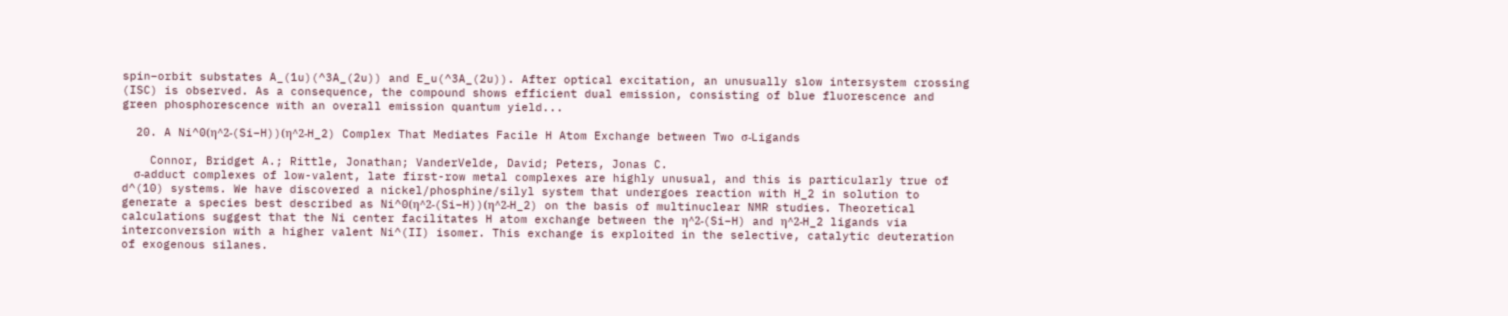spin–orbit substates A_(1u)(^3A_(2u)) and E_u(^3A_(2u)). After optical excitation, an unusually slow intersystem crossing (ISC) is observed. As a consequence, the compound shows efficient dual emission, consisting of blue fluorescence and green phosphorescence with an overall emission quantum yield...

  20. A Ni^0(η^2-(Si–H))(η^2-H_2) Complex That Mediates Facile H Atom Exchange between Two σ-Ligands

    Connor, Bridget A.; Rittle, Jonathan; VanderVelde, David; Peters, Jonas C.
    σ-adduct complexes of low-valent, late first-row metal complexes are highly unusual, and this is particularly true of d^(10) systems. We have discovered a nickel/phosphine/silyl system that undergoes reaction with H_2 in solution to generate a species best described as Ni^0(η^2-(Si–H))(η^2-H_2) on the basis of multinuclear NMR studies. Theoretical calculations suggest that the Ni center facilitates H atom exchange between the η^2-(Si–H) and η^2-H_2 ligands via interconversion with a higher valent Ni^(II) isomer. This exchange is exploited in the selective, catalytic deuteration of exogenous silanes.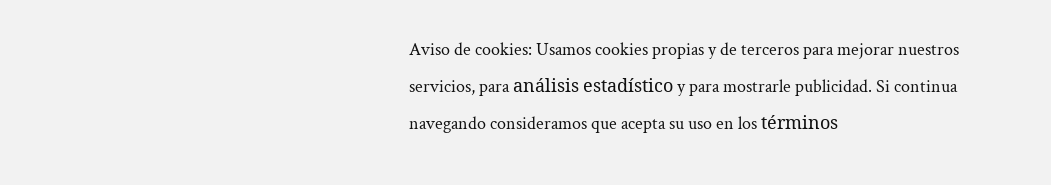Aviso de cookies: Usamos cookies propias y de terceros para mejorar nuestros servicios, para análisis estadístico y para mostrarle publicidad. Si continua navegando consideramos que acepta su uso en los términos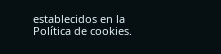establecidos en la Política de cookies.